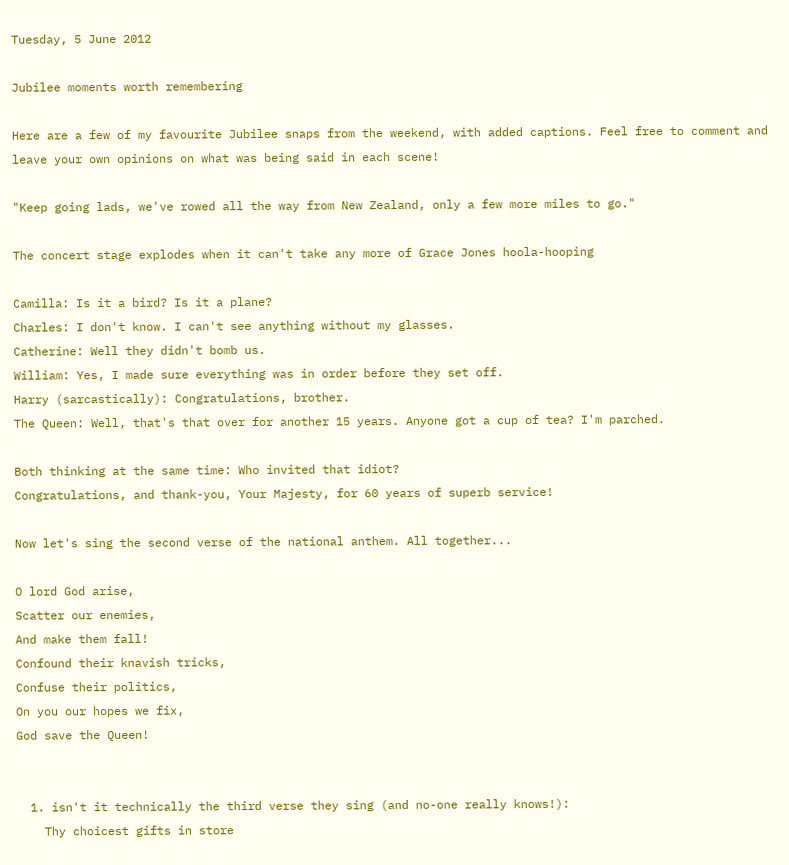Tuesday, 5 June 2012

Jubilee moments worth remembering

Here are a few of my favourite Jubilee snaps from the weekend, with added captions. Feel free to comment and leave your own opinions on what was being said in each scene!

"Keep going lads, we've rowed all the way from New Zealand, only a few more miles to go."

The concert stage explodes when it can't take any more of Grace Jones hoola-hooping

Camilla: Is it a bird? Is it a plane?
Charles: I don't know. I can't see anything without my glasses.
Catherine: Well they didn't bomb us.
William: Yes, I made sure everything was in order before they set off.
Harry (sarcastically): Congratulations, brother.
The Queen: Well, that's that over for another 15 years. Anyone got a cup of tea? I'm parched.

Both thinking at the same time: Who invited that idiot?
Congratulations, and thank-you, Your Majesty, for 60 years of superb service!

Now let's sing the second verse of the national anthem. All together...

O lord God arise,
Scatter our enemies,
And make them fall!
Confound their knavish tricks,
Confuse their politics,
On you our hopes we fix,
God save the Queen!


  1. isn't it technically the third verse they sing (and no-one really knows!):
    Thy choicest gifts in store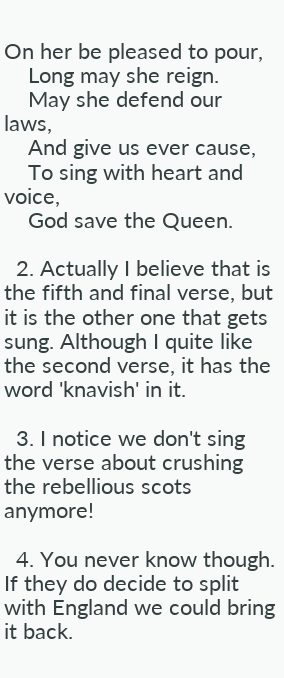On her be pleased to pour,
    Long may she reign.
    May she defend our laws,
    And give us ever cause,
    To sing with heart and voice,
    God save the Queen.

  2. Actually I believe that is the fifth and final verse, but it is the other one that gets sung. Although I quite like the second verse, it has the word 'knavish' in it.

  3. I notice we don't sing the verse about crushing the rebellious scots anymore!

  4. You never know though. If they do decide to split with England we could bring it back.